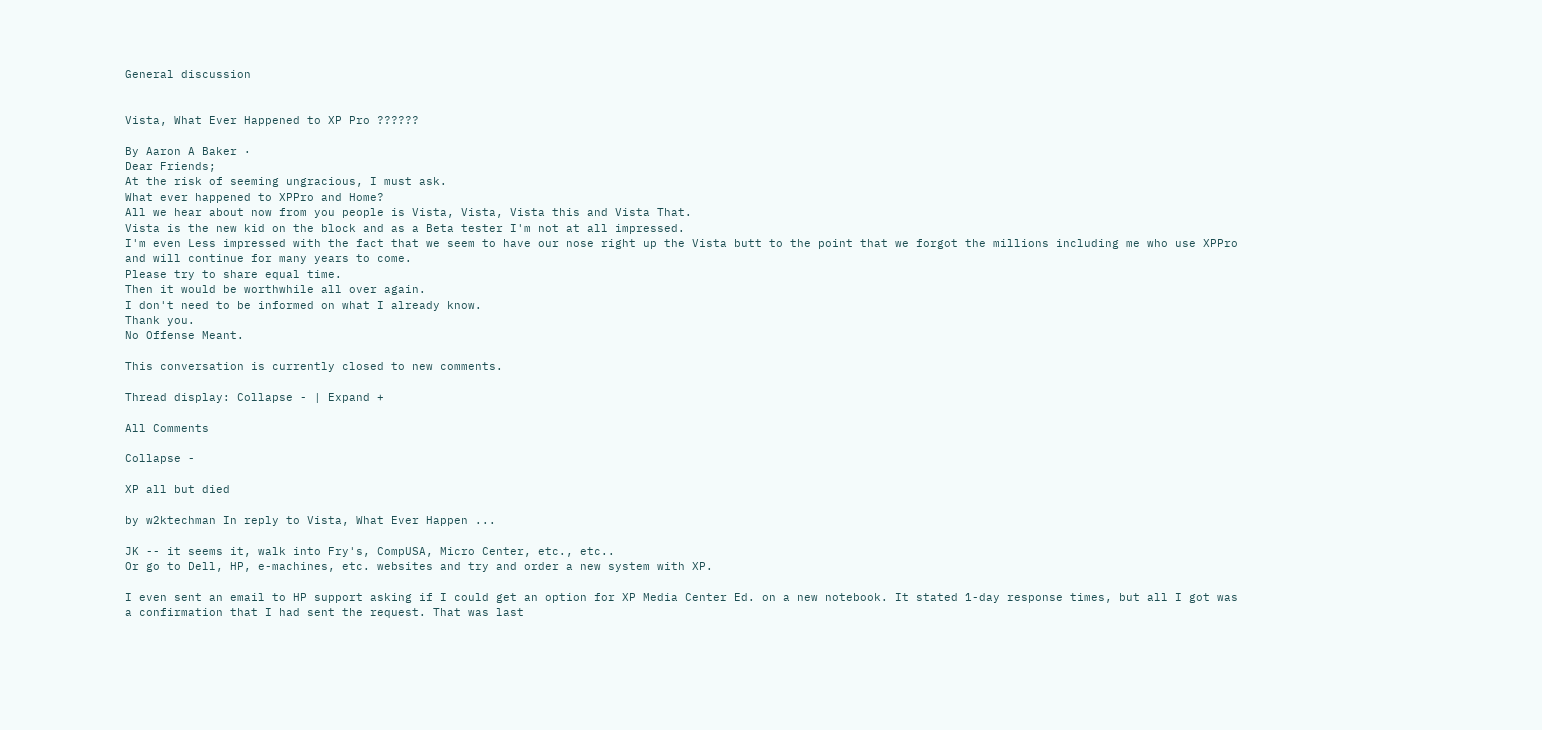General discussion


Vista, What Ever Happened to XP Pro ??????

By Aaron A Baker ·
Dear Friends;
At the risk of seeming ungracious, I must ask.
What ever happened to XPPro and Home?
All we hear about now from you people is Vista, Vista, Vista this and Vista That.
Vista is the new kid on the block and as a Beta tester I'm not at all impressed.
I'm even Less impressed with the fact that we seem to have our nose right up the Vista butt to the point that we forgot the millions including me who use XPPro and will continue for many years to come.
Please try to share equal time.
Then it would be worthwhile all over again.
I don't need to be informed on what I already know.
Thank you.
No Offense Meant.

This conversation is currently closed to new comments.

Thread display: Collapse - | Expand +

All Comments

Collapse -

XP all but died

by w2ktechman In reply to Vista, What Ever Happen ...

JK -- it seems it, walk into Fry's, CompUSA, Micro Center, etc., etc..
Or go to Dell, HP, e-machines, etc. websites and try and order a new system with XP.

I even sent an email to HP support asking if I could get an option for XP Media Center Ed. on a new notebook. It stated 1-day response times, but all I got was a confirmation that I had sent the request. That was last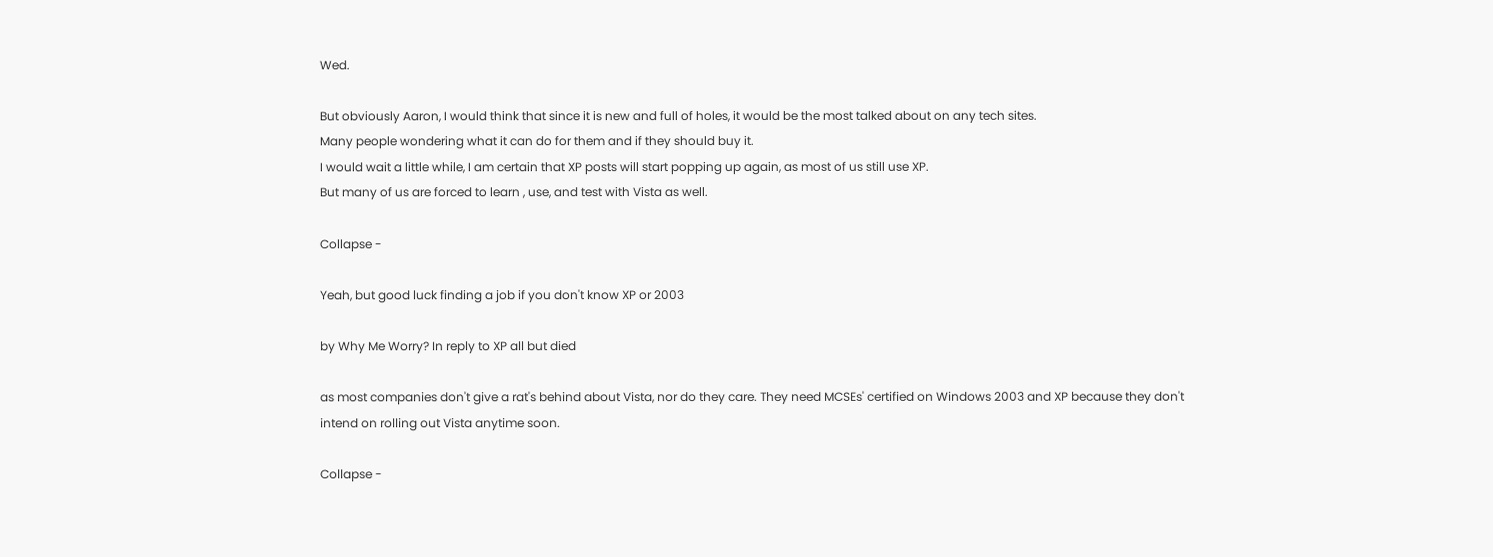Wed.

But obviously Aaron, I would think that since it is new and full of holes, it would be the most talked about on any tech sites.
Many people wondering what it can do for them and if they should buy it.
I would wait a little while, I am certain that XP posts will start popping up again, as most of us still use XP.
But many of us are forced to learn , use, and test with Vista as well.

Collapse -

Yeah, but good luck finding a job if you don't know XP or 2003

by Why Me Worry? In reply to XP all but died

as most companies don't give a rat's behind about Vista, nor do they care. They need MCSEs' certified on Windows 2003 and XP because they don't intend on rolling out Vista anytime soon.

Collapse -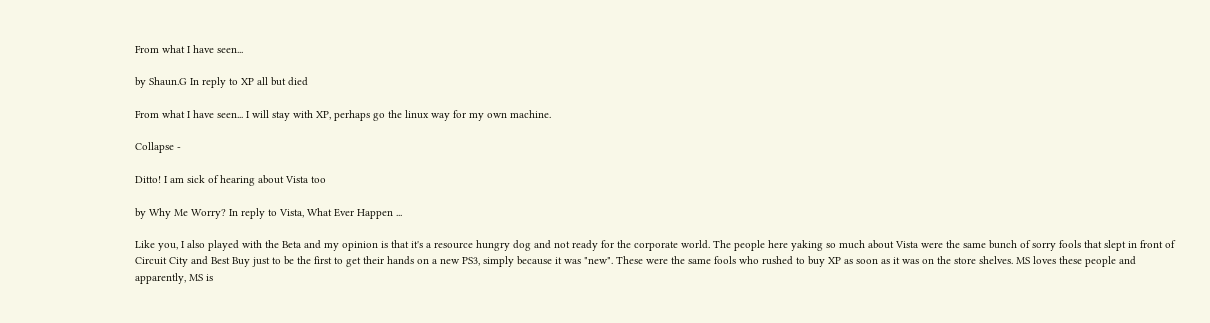From what I have seen...

by Shaun.G In reply to XP all but died

From what I have seen... I will stay with XP, perhaps go the linux way for my own machine.

Collapse -

Ditto! I am sick of hearing about Vista too

by Why Me Worry? In reply to Vista, What Ever Happen ...

Like you, I also played with the Beta and my opinion is that it's a resource hungry dog and not ready for the corporate world. The people here yaking so much about Vista were the same bunch of sorry fools that slept in front of Circuit City and Best Buy just to be the first to get their hands on a new PS3, simply because it was "new". These were the same fools who rushed to buy XP as soon as it was on the store shelves. MS loves these people and apparently, MS is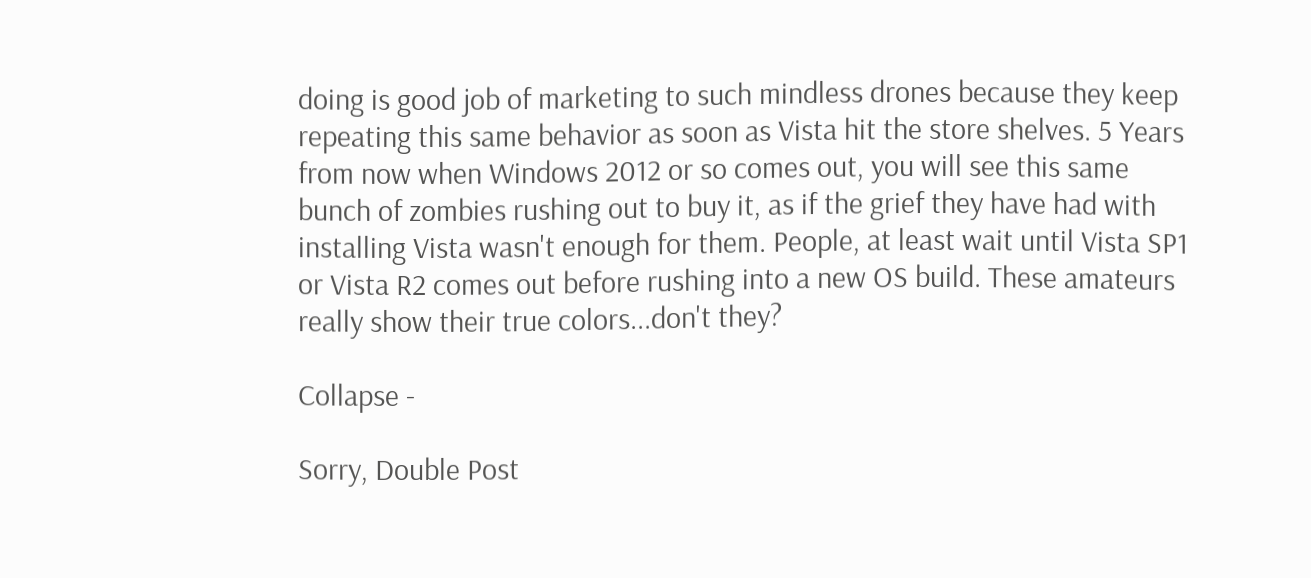doing is good job of marketing to such mindless drones because they keep repeating this same behavior as soon as Vista hit the store shelves. 5 Years from now when Windows 2012 or so comes out, you will see this same bunch of zombies rushing out to buy it, as if the grief they have had with installing Vista wasn't enough for them. People, at least wait until Vista SP1 or Vista R2 comes out before rushing into a new OS build. These amateurs really show their true colors...don't they?

Collapse -

Sorry, Double Post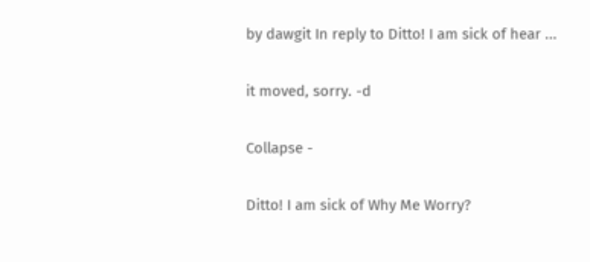by dawgit In reply to Ditto! I am sick of hear ...

it moved, sorry. -d

Collapse -

Ditto! I am sick of Why Me Worry?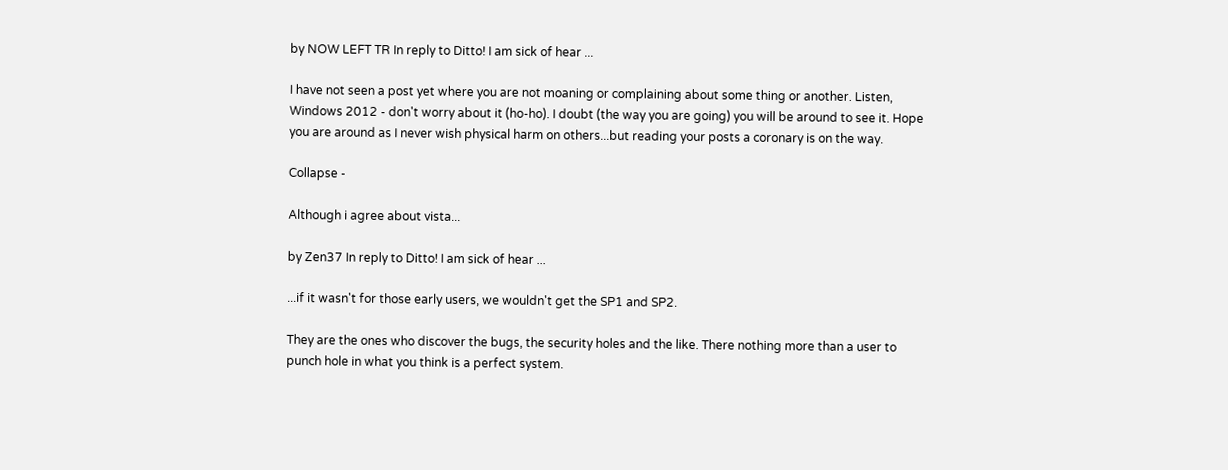by NOW LEFT TR In reply to Ditto! I am sick of hear ...

I have not seen a post yet where you are not moaning or complaining about some thing or another. Listen, Windows 2012 - don't worry about it (ho-ho). I doubt (the way you are going) you will be around to see it. Hope you are around as I never wish physical harm on others...but reading your posts a coronary is on the way.

Collapse -

Although i agree about vista...

by Zen37 In reply to Ditto! I am sick of hear ...

...if it wasn't for those early users, we wouldn't get the SP1 and SP2.

They are the ones who discover the bugs, the security holes and the like. There nothing more than a user to punch hole in what you think is a perfect system.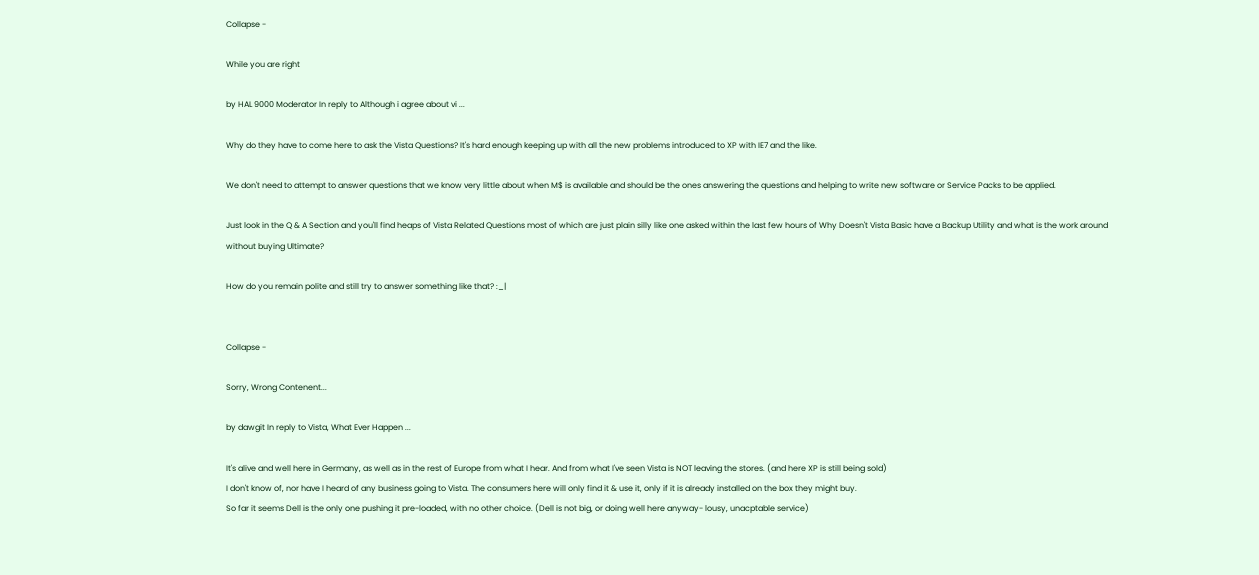Collapse -

While you are right

by HAL 9000 Moderator In reply to Although i agree about vi ...

Why do they have to come here to ask the Vista Questions? It's hard enough keeping up with all the new problems introduced to XP with IE7 and the like.

We don't need to attempt to answer questions that we know very little about when M$ is available and should be the ones answering the questions and helping to write new software or Service Packs to be applied.

Just look in the Q & A Section and you'll find heaps of Vista Related Questions most of which are just plain silly like one asked within the last few hours of Why Doesn't Vista Basic have a Backup Utility and what is the work around without buying Ultimate?

How do you remain polite and still try to answer something like that? :_|


Collapse -

Sorry, Wrong Contenent...

by dawgit In reply to Vista, What Ever Happen ...

It's alive and well here in Germany, as well as in the rest of Europe from what I hear. And from what I've seen Vista is NOT leaving the stores. (and here XP is still being sold)
I don't know of, nor have I heard of any business going to Vista. The consumers here will only find it & use it, only if it is already installed on the box they might buy.
So far it seems Dell is the only one pushing it pre-loaded, with no other choice. (Dell is not big, or doing well here anyway- lousy, unacptable service)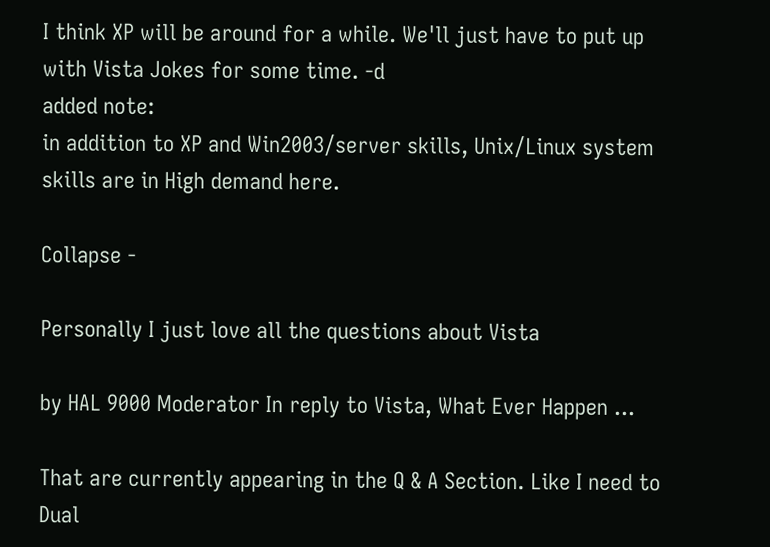I think XP will be around for a while. We'll just have to put up with Vista Jokes for some time. -d
added note:
in addition to XP and Win2003/server skills, Unix/Linux system skills are in High demand here.

Collapse -

Personally I just love all the questions about Vista

by HAL 9000 Moderator In reply to Vista, What Ever Happen ...

That are currently appearing in the Q & A Section. Like I need to Dual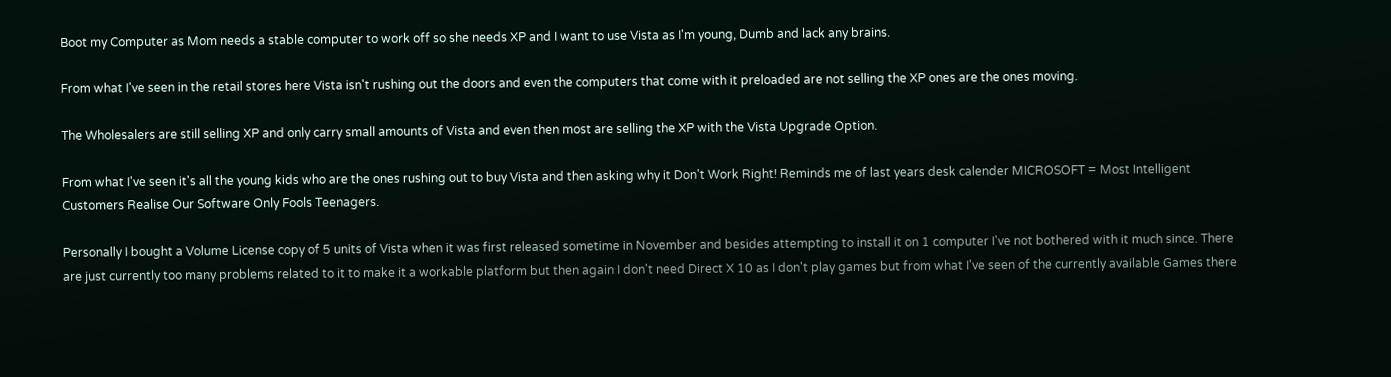Boot my Computer as Mom needs a stable computer to work off so she needs XP and I want to use Vista as I'm young, Dumb and lack any brains.

From what I've seen in the retail stores here Vista isn't rushing out the doors and even the computers that come with it preloaded are not selling the XP ones are the ones moving.

The Wholesalers are still selling XP and only carry small amounts of Vista and even then most are selling the XP with the Vista Upgrade Option.

From what I've seen it's all the young kids who are the ones rushing out to buy Vista and then asking why it Don't Work Right! Reminds me of last years desk calender MICROSOFT = Most Intelligent Customers Realise Our Software Only Fools Teenagers.

Personally I bought a Volume License copy of 5 units of Vista when it was first released sometime in November and besides attempting to install it on 1 computer I've not bothered with it much since. There are just currently too many problems related to it to make it a workable platform but then again I don't need Direct X 10 as I don't play games but from what I've seen of the currently available Games there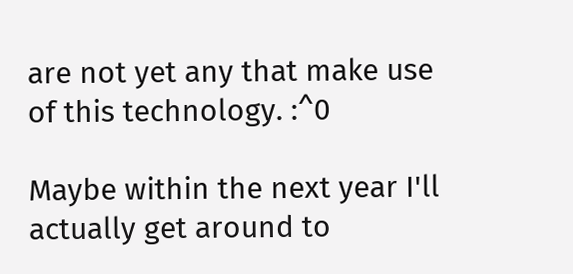are not yet any that make use of this technology. :^0

Maybe within the next year I'll actually get around to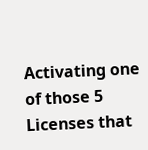Activating one of those 5 Licenses that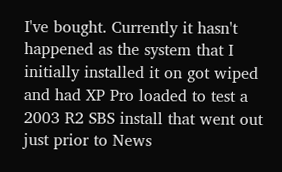I've bought. Currently it hasn't happened as the system that I initially installed it on got wiped and had XP Pro loaded to test a 2003 R2 SBS install that went out just prior to News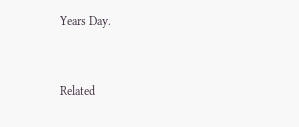Years Day.


Related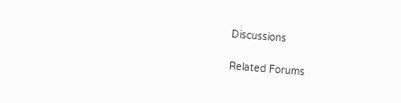Discussions

Related Forums